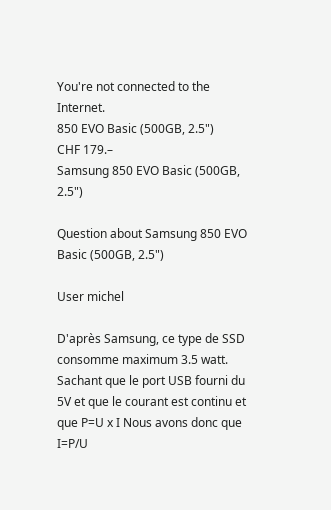You're not connected to the Internet.
850 EVO Basic (500GB, 2.5")
CHF 179.–
Samsung 850 EVO Basic (500GB, 2.5")

Question about Samsung 850 EVO Basic (500GB, 2.5")

User michel

D'après Samsung, ce type de SSD consomme maximum 3.5 watt. Sachant que le port USB fourni du 5V et que le courant est continu et que P=U x I Nous avons donc que I=P/U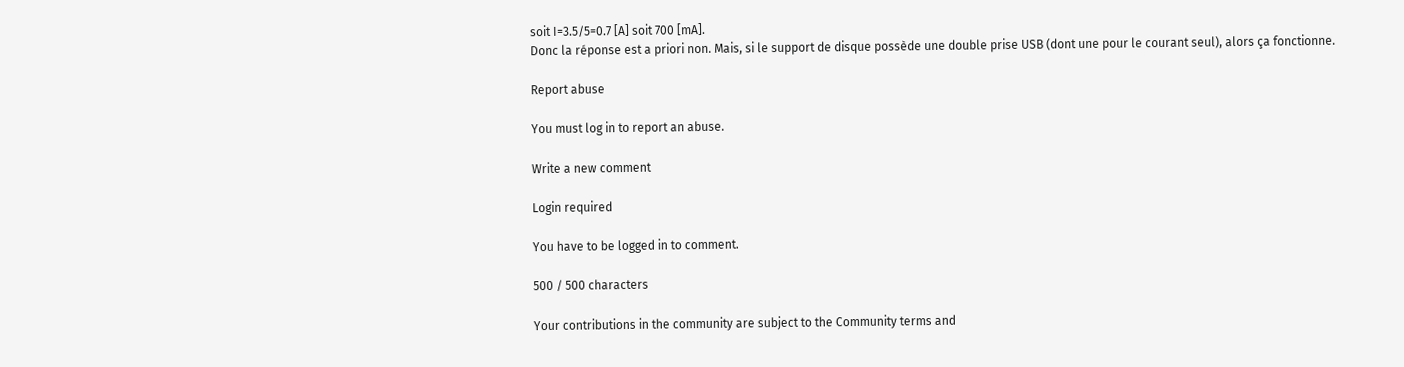soit I=3.5/5=0.7 [A] soit 700 [mA].
Donc la réponse est a priori non. Mais, si le support de disque possède une double prise USB (dont une pour le courant seul), alors ça fonctionne.

Report abuse

You must log in to report an abuse.

Write a new comment

Login required

You have to be logged in to comment.

500 / 500 characters

Your contributions in the community are subject to the Community terms and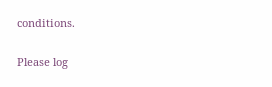conditions.

Please log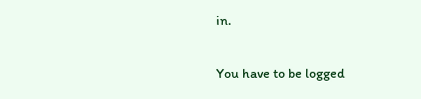in.

You have to be logged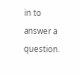in to answer a question.